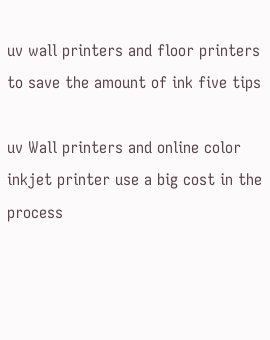uv wall printers and floor printers to save the amount of ink five tips

uv Wall printers and online color inkjet printer use a big cost in the process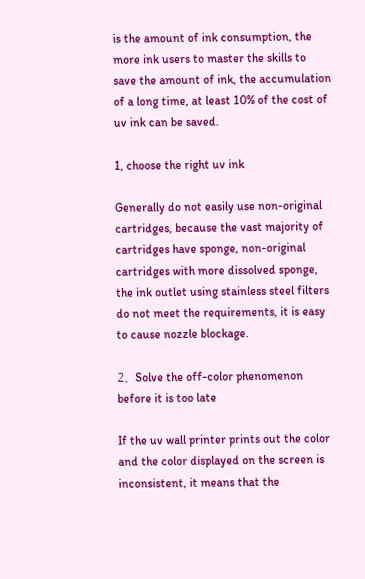is the amount of ink consumption, the more ink users to master the skills to save the amount of ink, the accumulation of a long time, at least 10% of the cost of uv ink can be saved.

1, choose the right uv ink

Generally do not easily use non-original cartridges, because the vast majority of cartridges have sponge, non-original cartridges with more dissolved sponge, the ink outlet using stainless steel filters do not meet the requirements, it is easy to cause nozzle blockage.

2、Solve the off-color phenomenon before it is too late

If the uv wall printer prints out the color and the color displayed on the screen is inconsistent, it means that the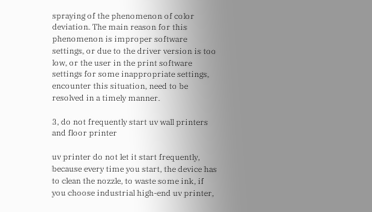spraying of the phenomenon of color deviation. The main reason for this phenomenon is improper software settings, or due to the driver version is too low, or the user in the print software settings for some inappropriate settings, encounter this situation, need to be resolved in a timely manner.

3, do not frequently start uv wall printers and floor printer

uv printer do not let it start frequently, because every time you start, the device has to clean the nozzle, to waste some ink, if you choose industrial high-end uv printer,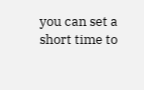you can set a short time to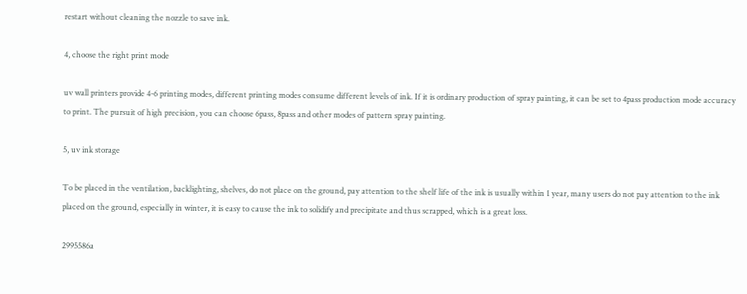restart without cleaning the nozzle to save ink.

4, choose the right print mode

uv wall printers provide 4-6 printing modes, different printing modes consume different levels of ink. If it is ordinary production of spray painting, it can be set to 4pass production mode accuracy to print. The pursuit of high precision, you can choose 6pass, 8pass and other modes of pattern spray painting.

5, uv ink storage

To be placed in the ventilation, backlighting, shelves, do not place on the ground, pay attention to the shelf life of the ink is usually within 1 year, many users do not pay attention to the ink placed on the ground, especially in winter, it is easy to cause the ink to solidify and precipitate and thus scrapped, which is a great loss.

2995586a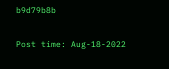b9d79b8b

Post time: Aug-18-2022